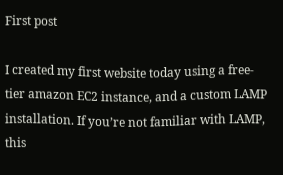First post

I created my first website today using a free-tier amazon EC2 instance, and a custom LAMP installation. If you’re not familiar with LAMP, this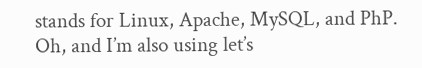stands for Linux, Apache, MySQL, and PhP. Oh, and I’m also using let’s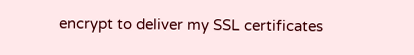encrypt to deliver my SSL certificates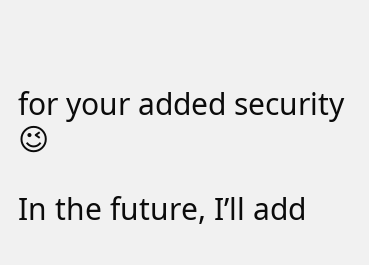for your added security 😉

In the future, I’ll add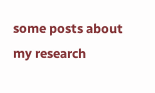some posts about my research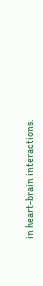in heart-brain interactions.